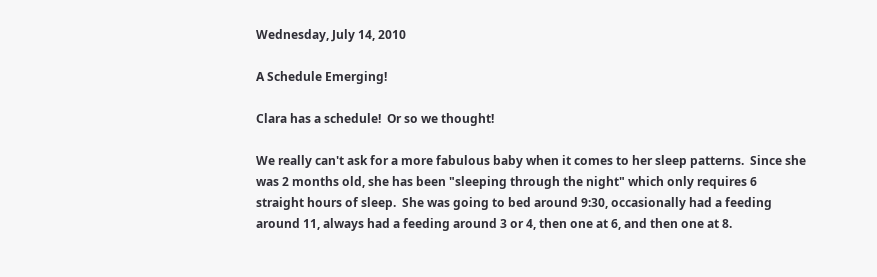Wednesday, July 14, 2010

A Schedule Emerging!

Clara has a schedule!  Or so we thought!

We really can't ask for a more fabulous baby when it comes to her sleep patterns.  Since she was 2 months old, she has been "sleeping through the night" which only requires 6 straight hours of sleep.  She was going to bed around 9:30, occasionally had a feeding around 11, always had a feeding around 3 or 4, then one at 6, and then one at 8.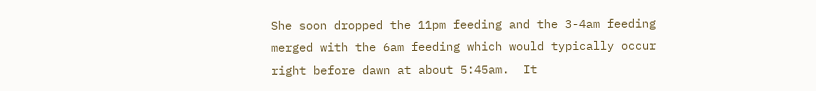She soon dropped the 11pm feeding and the 3-4am feeding merged with the 6am feeding which would typically occur right before dawn at about 5:45am.  It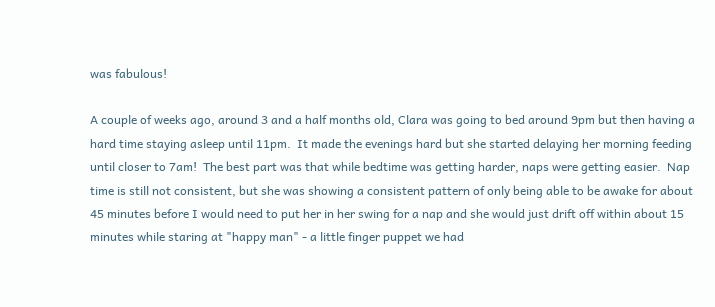was fabulous!

A couple of weeks ago, around 3 and a half months old, Clara was going to bed around 9pm but then having a hard time staying asleep until 11pm.  It made the evenings hard but she started delaying her morning feeding until closer to 7am!  The best part was that while bedtime was getting harder, naps were getting easier.  Nap time is still not consistent, but she was showing a consistent pattern of only being able to be awake for about 45 minutes before I would need to put her in her swing for a nap and she would just drift off within about 15 minutes while staring at "happy man" - a little finger puppet we had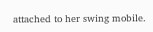attached to her swing mobile.